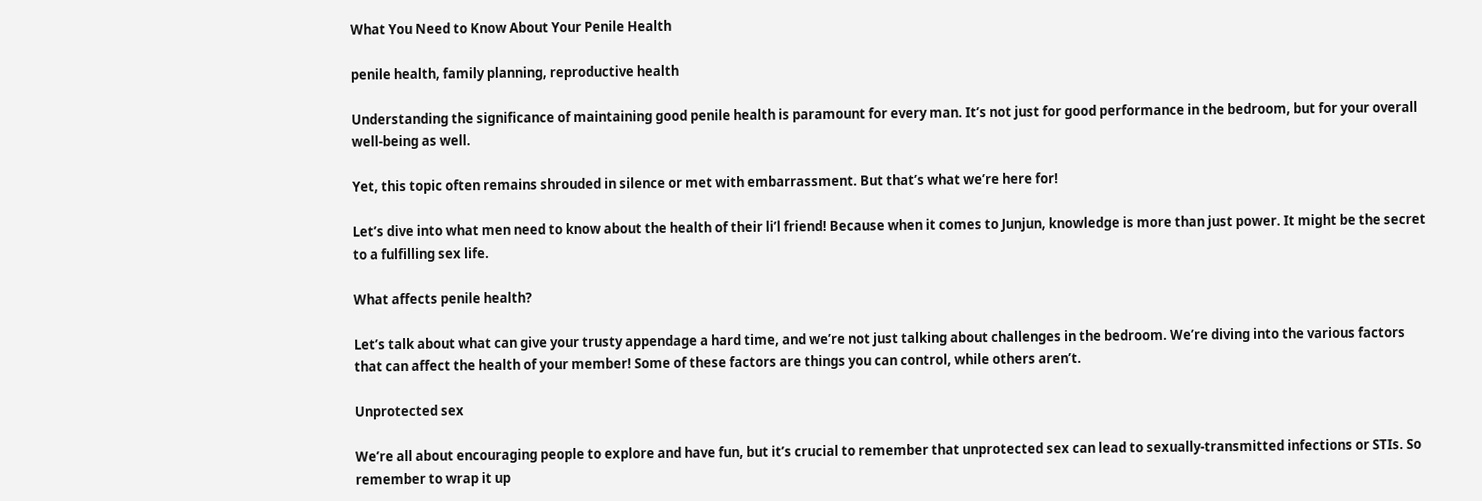What You Need to Know About Your Penile Health

penile health, family planning, reproductive health

Understanding the significance of maintaining good penile health is paramount for every man. It’s not just for good performance in the bedroom, but for your overall well-being as well.

Yet, this topic often remains shrouded in silence or met with embarrassment. But that’s what we’re here for!

Let’s dive into what men need to know about the health of their li’l friend! Because when it comes to Junjun, knowledge is more than just power. It might be the secret to a fulfilling sex life.

What affects penile health?

Let’s talk about what can give your trusty appendage a hard time, and we’re not just talking about challenges in the bedroom. We’re diving into the various factors that can affect the health of your member! Some of these factors are things you can control, while others aren’t.

Unprotected sex

We’re all about encouraging people to explore and have fun, but it’s crucial to remember that unprotected sex can lead to sexually-transmitted infections or STIs. So remember to wrap it up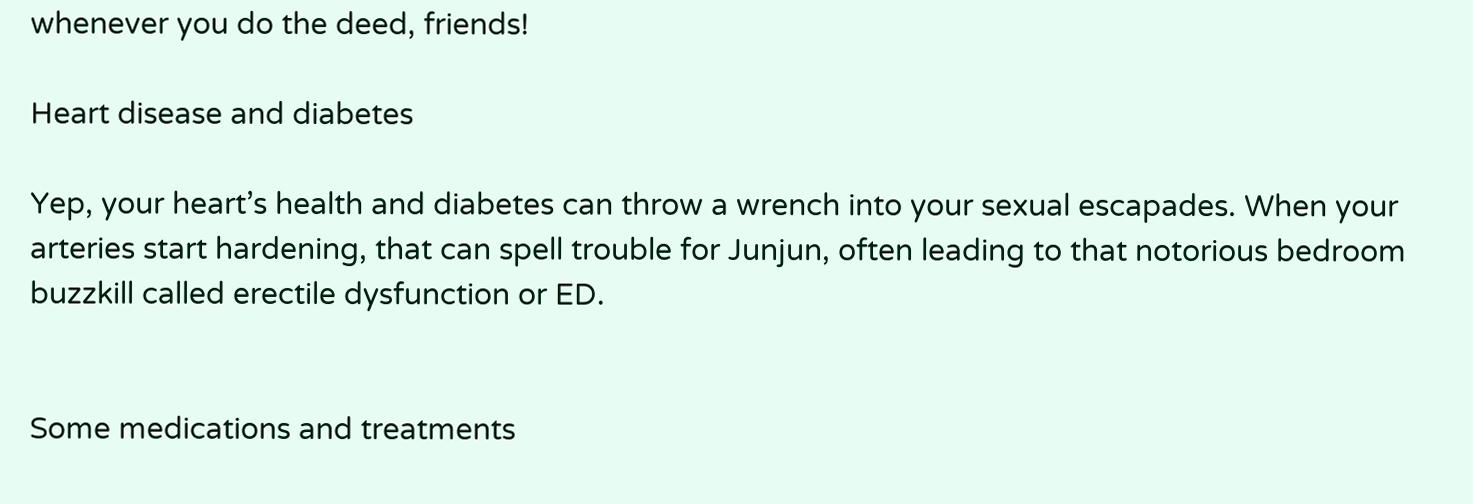whenever you do the deed, friends!

Heart disease and diabetes

Yep, your heart’s health and diabetes can throw a wrench into your sexual escapades. When your arteries start hardening, that can spell trouble for Junjun, often leading to that notorious bedroom buzzkill called erectile dysfunction or ED.


Some medications and treatments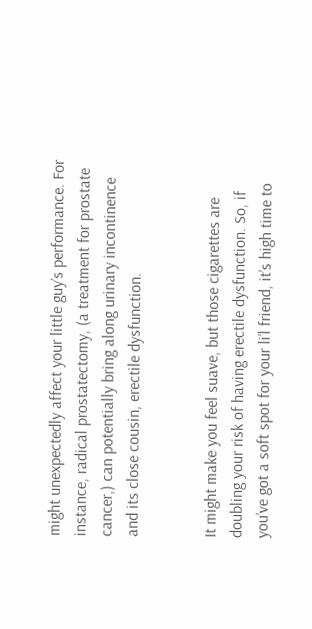might unexpectedly affect your little guy’s performance. For instance, radical prostatectomy, (a treatment for prostate cancer,) can potentially bring along urinary incontinence and its close cousin, erectile dysfunction.


It might make you feel suave, but those cigarettes are doubling your risk of having erectile dysfunction. So, if you’ve got a soft spot for your li’l friend, it’s high time to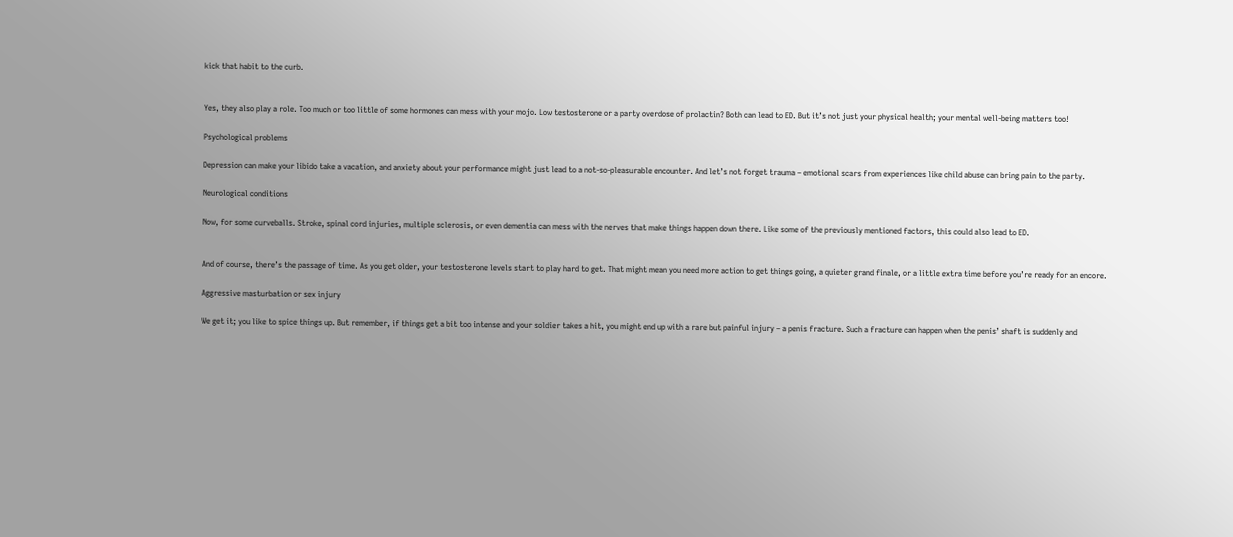kick that habit to the curb.


Yes, they also play a role. Too much or too little of some hormones can mess with your mojo. Low testosterone or a party overdose of prolactin? Both can lead to ED. But it’s not just your physical health; your mental well-being matters too!

Psychological problems

Depression can make your libido take a vacation, and anxiety about your performance might just lead to a not-so-pleasurable encounter. And let’s not forget trauma – emotional scars from experiences like child abuse can bring pain to the party.

Neurological conditions

Now, for some curveballs. Stroke, spinal cord injuries, multiple sclerosis, or even dementia can mess with the nerves that make things happen down there. Like some of the previously mentioned factors, this could also lead to ED.


And of course, there’s the passage of time. As you get older, your testosterone levels start to play hard to get. That might mean you need more action to get things going, a quieter grand finale, or a little extra time before you’re ready for an encore.

Aggressive masturbation or sex injury

We get it; you like to spice things up. But remember, if things get a bit too intense and your soldier takes a hit, you might end up with a rare but painful injury – a penis fracture. Such a fracture can happen when the penis’ shaft is suddenly and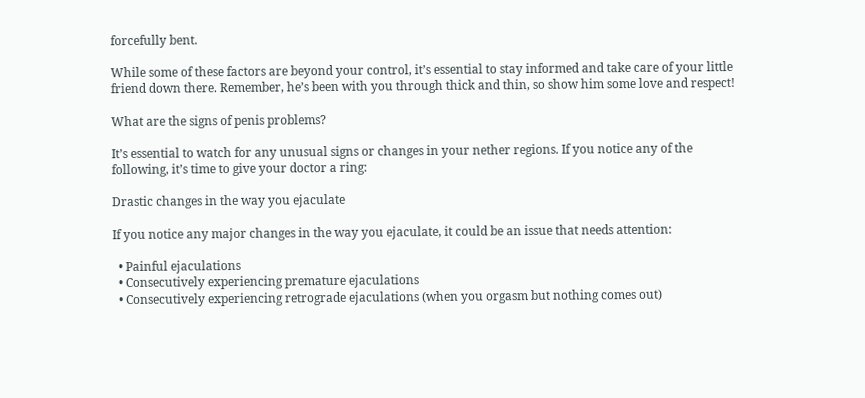forcefully bent.

While some of these factors are beyond your control, it’s essential to stay informed and take care of your little friend down there. Remember, he’s been with you through thick and thin, so show him some love and respect!

What are the signs of penis problems?

It’s essential to watch for any unusual signs or changes in your nether regions. If you notice any of the following, it’s time to give your doctor a ring:

Drastic changes in the way you ejaculate

If you notice any major changes in the way you ejaculate, it could be an issue that needs attention:

  • Painful ejaculations
  • Consecutively experiencing premature ejaculations
  • Consecutively experiencing retrograde ejaculations (when you orgasm but nothing comes out)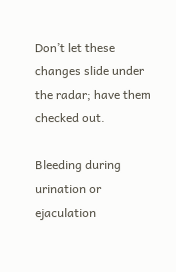Don’t let these changes slide under the radar; have them checked out.

Bleeding during urination or ejaculation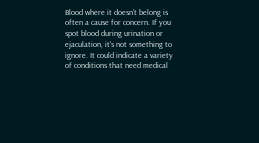Blood where it doesn’t belong is often a cause for concern. If you spot blood during urination or ejaculation, it’s not something to ignore. It could indicate a variety of conditions that need medical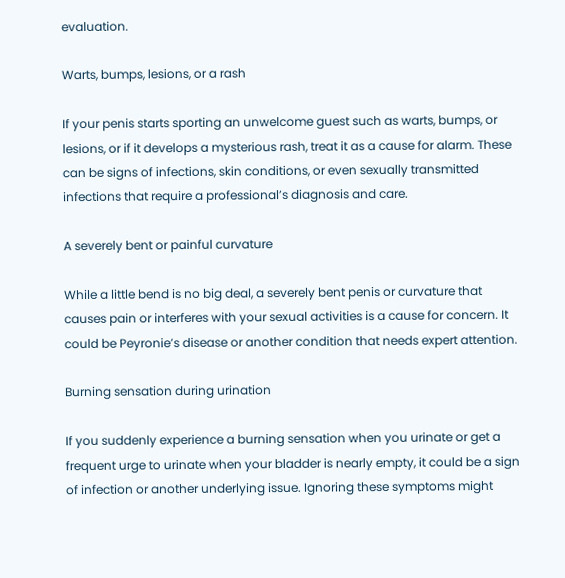evaluation.

Warts, bumps, lesions, or a rash

If your penis starts sporting an unwelcome guest such as warts, bumps, or lesions, or if it develops a mysterious rash, treat it as a cause for alarm. These can be signs of infections, skin conditions, or even sexually transmitted infections that require a professional’s diagnosis and care.

A severely bent or painful curvature

While a little bend is no big deal, a severely bent penis or curvature that causes pain or interferes with your sexual activities is a cause for concern. It could be Peyronie’s disease or another condition that needs expert attention.

Burning sensation during urination

If you suddenly experience a burning sensation when you urinate or get a frequent urge to urinate when your bladder is nearly empty, it could be a sign of infection or another underlying issue. Ignoring these symptoms might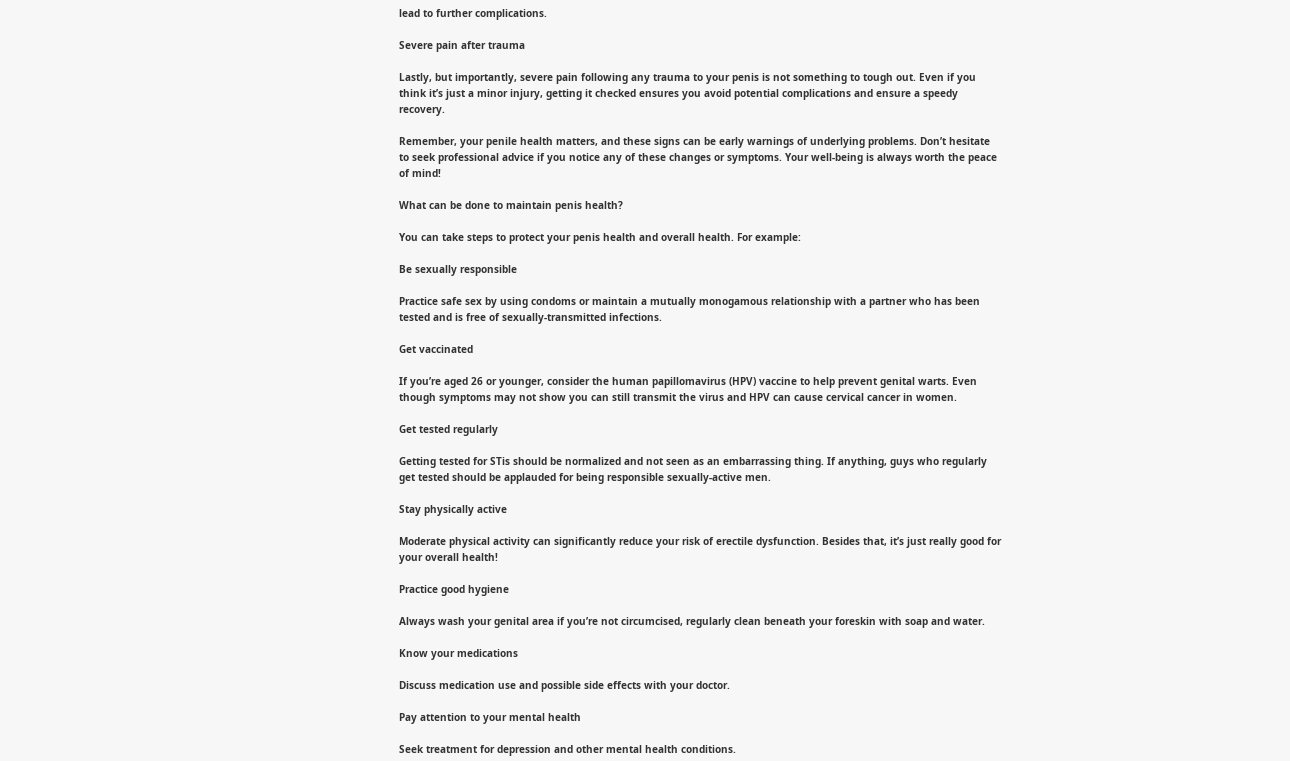lead to further complications.

Severe pain after trauma

Lastly, but importantly, severe pain following any trauma to your penis is not something to tough out. Even if you think it’s just a minor injury, getting it checked ensures you avoid potential complications and ensure a speedy recovery.

Remember, your penile health matters, and these signs can be early warnings of underlying problems. Don’t hesitate to seek professional advice if you notice any of these changes or symptoms. Your well-being is always worth the peace of mind!

What can be done to maintain penis health?

You can take steps to protect your penis health and overall health. For example:

Be sexually responsible

Practice safe sex by using condoms or maintain a mutually monogamous relationship with a partner who has been tested and is free of sexually-transmitted infections.

Get vaccinated

If you’re aged 26 or younger, consider the human papillomavirus (HPV) vaccine to help prevent genital warts. Even though symptoms may not show you can still transmit the virus and HPV can cause cervical cancer in women.

Get tested regularly

Getting tested for STis should be normalized and not seen as an embarrassing thing. If anything, guys who regularly get tested should be applauded for being responsible sexually-active men.

Stay physically active

Moderate physical activity can significantly reduce your risk of erectile dysfunction. Besides that, it’s just really good for your overall health!

Practice good hygiene

Always wash your genital area if you’re not circumcised, regularly clean beneath your foreskin with soap and water.

Know your medications

Discuss medication use and possible side effects with your doctor.

Pay attention to your mental health

Seek treatment for depression and other mental health conditions.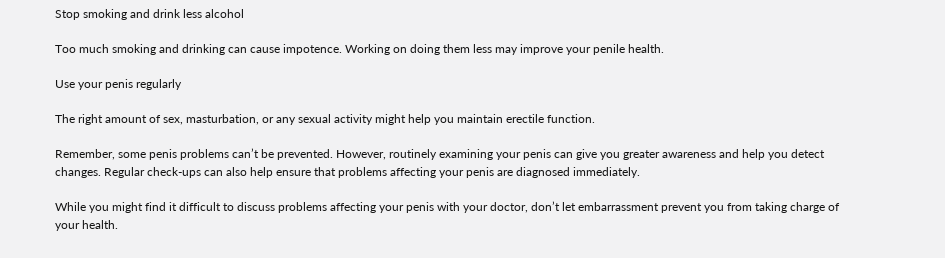Stop smoking and drink less alcohol

Too much smoking and drinking can cause impotence. Working on doing them less may improve your penile health.

Use your penis regularly

The right amount of sex, masturbation, or any sexual activity might help you maintain erectile function.

Remember, some penis problems can’t be prevented. However, routinely examining your penis can give you greater awareness and help you detect changes. Regular check-ups can also help ensure that problems affecting your penis are diagnosed immediately.

While you might find it difficult to discuss problems affecting your penis with your doctor, don’t let embarrassment prevent you from taking charge of your health.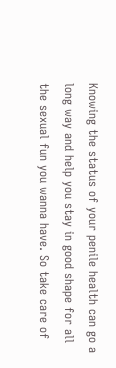Knowing the status of your penile health can go a long way and help you stay in good shape for all the sexual fun you wanna have. So take care of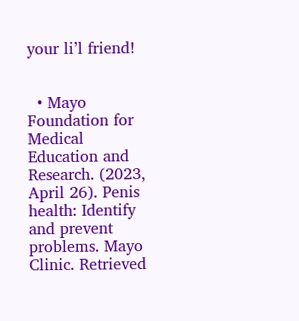your li’l friend!


  • Mayo Foundation for Medical Education and Research. (2023, April 26). Penis health: Identify and prevent problems. Mayo Clinic. Retrieved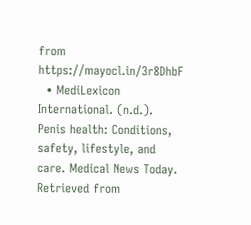from  https://mayocl.in/3r8DhbF
  • MediLexicon International. (n.d.). Penis health: Conditions, safety, lifestyle, and care. Medical News Today. Retrieved from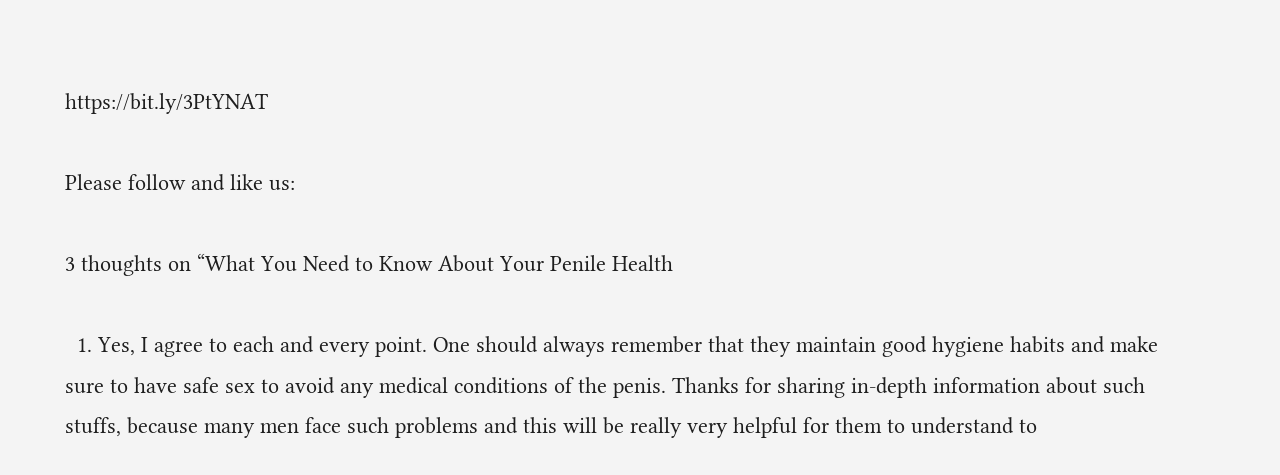https://bit.ly/3PtYNAT

Please follow and like us:

3 thoughts on “What You Need to Know About Your Penile Health

  1. Yes, I agree to each and every point. One should always remember that they maintain good hygiene habits and make sure to have safe sex to avoid any medical conditions of the penis. Thanks for sharing in-depth information about such stuffs, because many men face such problems and this will be really very helpful for them to understand to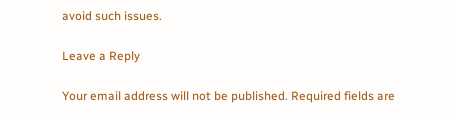avoid such issues.

Leave a Reply

Your email address will not be published. Required fields are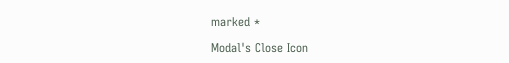marked *

Modal's Close Icon